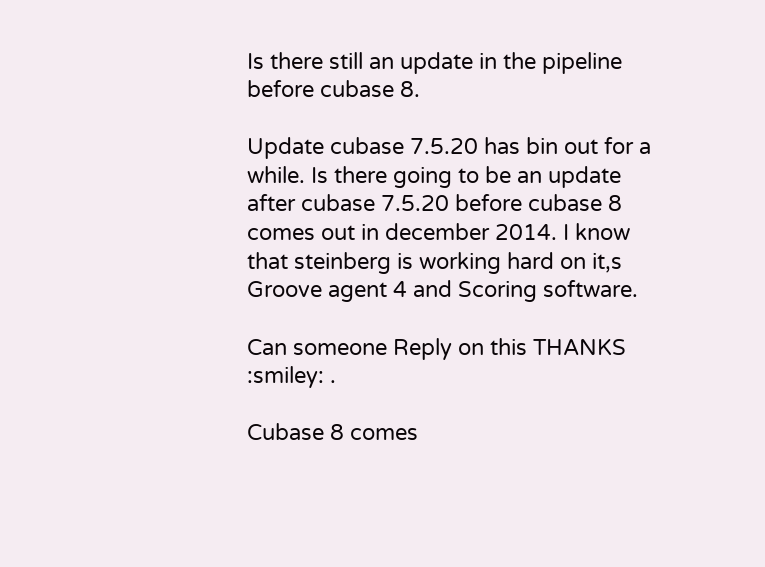Is there still an update in the pipeline before cubase 8.

Update cubase 7.5.20 has bin out for a while. Is there going to be an update after cubase 7.5.20 before cubase 8 comes out in december 2014. I know that steinberg is working hard on it,s Groove agent 4 and Scoring software.

Can someone Reply on this THANKS :smiley: .

Cubase 8 comes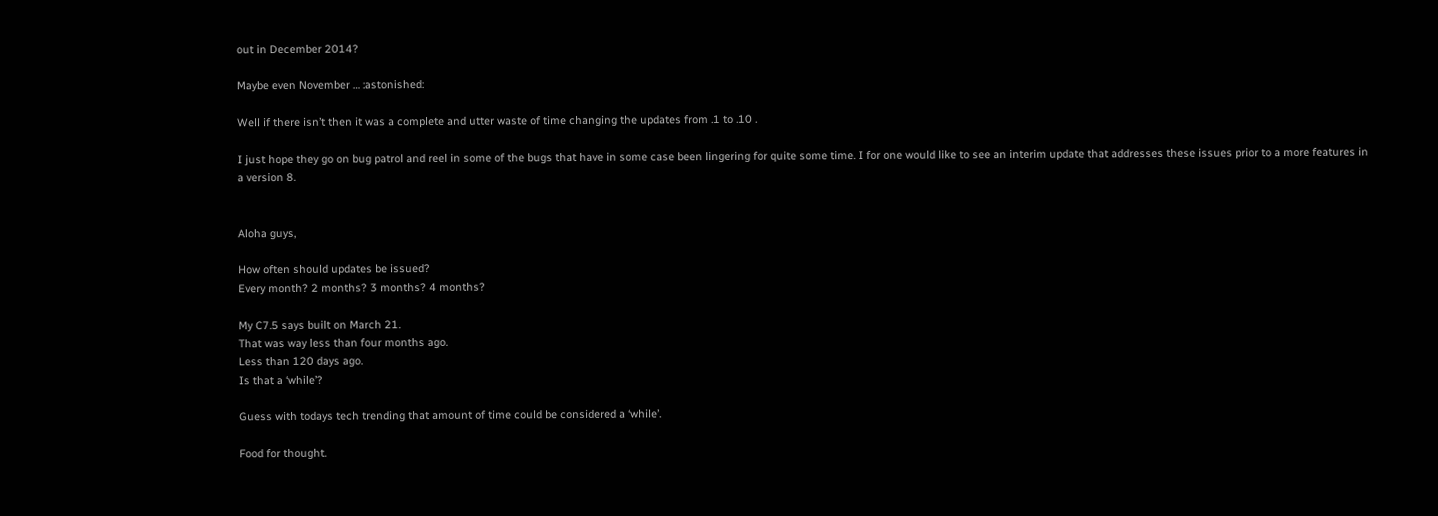out in December 2014?

Maybe even November … :astonished:

Well if there isn’t then it was a complete and utter waste of time changing the updates from .1 to .10 .

I just hope they go on bug patrol and reel in some of the bugs that have in some case been lingering for quite some time. I for one would like to see an interim update that addresses these issues prior to a more features in a version 8.


Aloha guys,

How often should updates be issued?
Every month? 2 months? 3 months? 4 months?

My C7.5 says built on March 21.
That was way less than four months ago.
Less than 120 days ago.
Is that a ‘while’?

Guess with todays tech trending that amount of time could be considered a ‘while’.

Food for thought.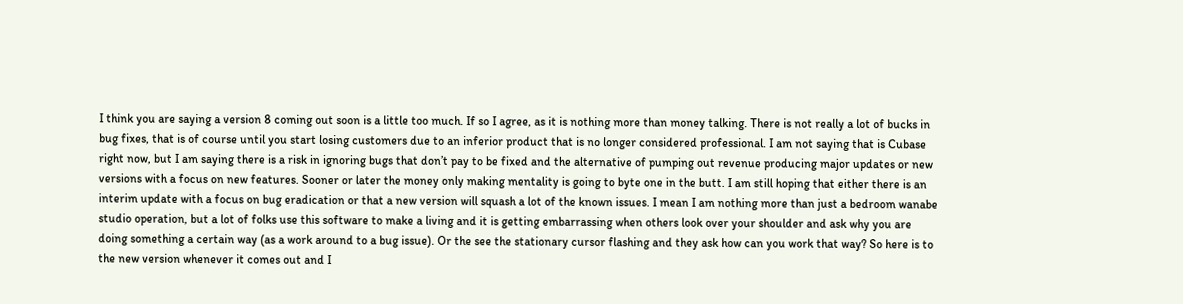I think you are saying a version 8 coming out soon is a little too much. If so I agree, as it is nothing more than money talking. There is not really a lot of bucks in bug fixes, that is of course until you start losing customers due to an inferior product that is no longer considered professional. I am not saying that is Cubase right now, but I am saying there is a risk in ignoring bugs that don’t pay to be fixed and the alternative of pumping out revenue producing major updates or new versions with a focus on new features. Sooner or later the money only making mentality is going to byte one in the butt. I am still hoping that either there is an interim update with a focus on bug eradication or that a new version will squash a lot of the known issues. I mean I am nothing more than just a bedroom wanabe studio operation, but a lot of folks use this software to make a living and it is getting embarrassing when others look over your shoulder and ask why you are doing something a certain way (as a work around to a bug issue). Or the see the stationary cursor flashing and they ask how can you work that way? So here is to the new version whenever it comes out and I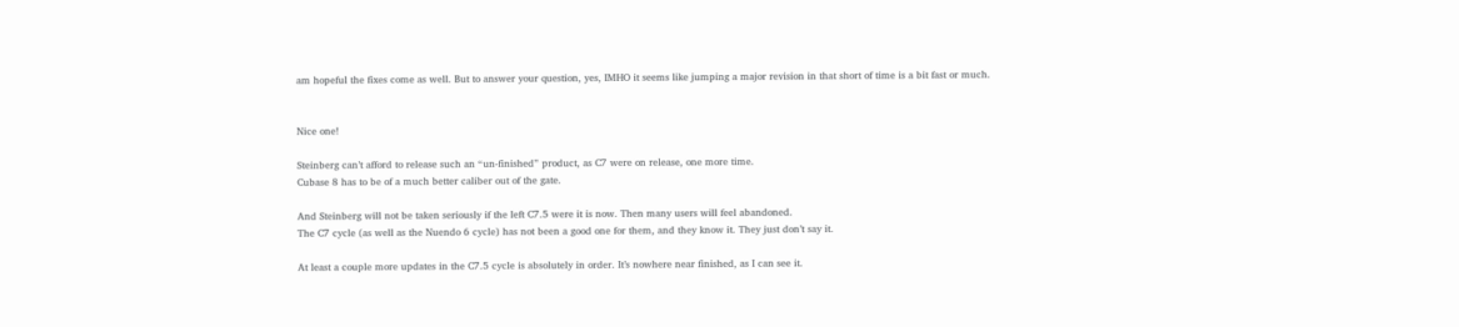am hopeful the fixes come as well. But to answer your question, yes, IMHO it seems like jumping a major revision in that short of time is a bit fast or much.


Nice one!

Steinberg can’t afford to release such an “un-finished” product, as C7 were on release, one more time.
Cubase 8 has to be of a much better caliber out of the gate.

And Steinberg will not be taken seriously if the left C7.5 were it is now. Then many users will feel abandoned.
The C7 cycle (as well as the Nuendo 6 cycle) has not been a good one for them, and they know it. They just don’t say it.

At least a couple more updates in the C7.5 cycle is absolutely in order. It’s nowhere near finished, as I can see it.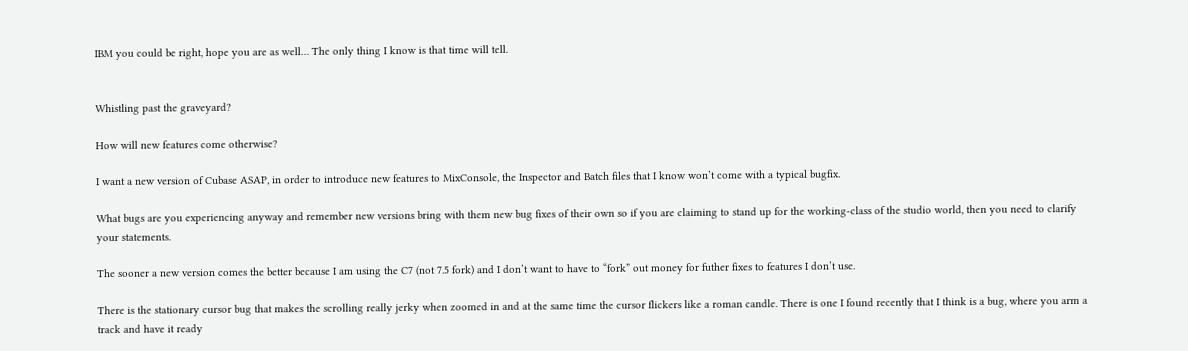IBM you could be right, hope you are as well… The only thing I know is that time will tell.


Whistling past the graveyard?

How will new features come otherwise?

I want a new version of Cubase ASAP, in order to introduce new features to MixConsole, the Inspector and Batch files that I know won’t come with a typical bugfix.

What bugs are you experiencing anyway and remember new versions bring with them new bug fixes of their own so if you are claiming to stand up for the working-class of the studio world, then you need to clarify your statements.

The sooner a new version comes the better because I am using the C7 (not 7.5 fork) and I don’t want to have to “fork” out money for futher fixes to features I don’t use.

There is the stationary cursor bug that makes the scrolling really jerky when zoomed in and at the same time the cursor flickers like a roman candle. There is one I found recently that I think is a bug, where you arm a track and have it ready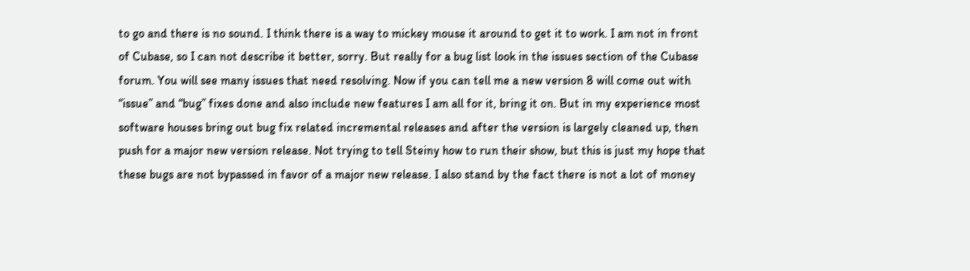to go and there is no sound. I think there is a way to mickey mouse it around to get it to work. I am not in front of Cubase, so I can not describe it better, sorry. But really for a bug list look in the issues section of the Cubase forum. You will see many issues that need resolving. Now if you can tell me a new version 8 will come out with “issue” and “bug” fixes done and also include new features I am all for it, bring it on. But in my experience most software houses bring out bug fix related incremental releases and after the version is largely cleaned up, then push for a major new version release. Not trying to tell Steiny how to run their show, but this is just my hope that these bugs are not bypassed in favor of a major new release. I also stand by the fact there is not a lot of money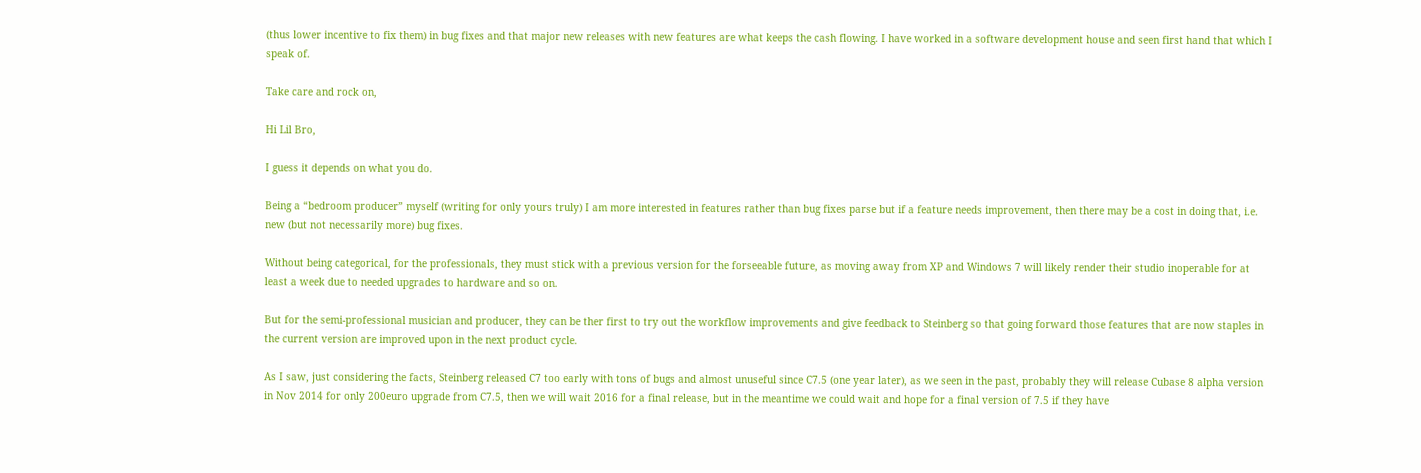(thus lower incentive to fix them) in bug fixes and that major new releases with new features are what keeps the cash flowing. I have worked in a software development house and seen first hand that which I speak of.

Take care and rock on,

Hi Lil Bro,

I guess it depends on what you do.

Being a “bedroom producer” myself (writing for only yours truly) I am more interested in features rather than bug fixes parse but if a feature needs improvement, then there may be a cost in doing that, i.e. new (but not necessarily more) bug fixes.

Without being categorical, for the professionals, they must stick with a previous version for the forseeable future, as moving away from XP and Windows 7 will likely render their studio inoperable for at least a week due to needed upgrades to hardware and so on.

But for the semi-professional musician and producer, they can be ther first to try out the workflow improvements and give feedback to Steinberg so that going forward those features that are now staples in the current version are improved upon in the next product cycle.

As I saw, just considering the facts, Steinberg released C7 too early with tons of bugs and almost unuseful since C7.5 (one year later), as we seen in the past, probably they will release Cubase 8 alpha version in Nov 2014 for only 200euro upgrade from C7.5, then we will wait 2016 for a final release, but in the meantime we could wait and hope for a final version of 7.5 if they have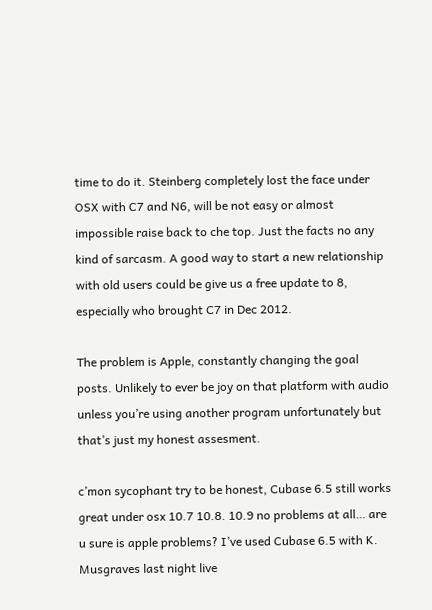time to do it. Steinberg completely lost the face under OSX with C7 and N6, will be not easy or almost impossible raise back to che top. Just the facts no any kind of sarcasm. A good way to start a new relationship with old users could be give us a free update to 8, especially who brought C7 in Dec 2012.

The problem is Apple, constantly changing the goal posts. Unlikely to ever be joy on that platform with audio unless you’re using another program unfortunately but that’s just my honest assesment.

c’mon sycophant try to be honest, Cubase 6.5 still works great under osx 10.7 10.8. 10.9 no problems at all… are u sure is apple problems? I’ve used Cubase 6.5 with K. Musgraves last night live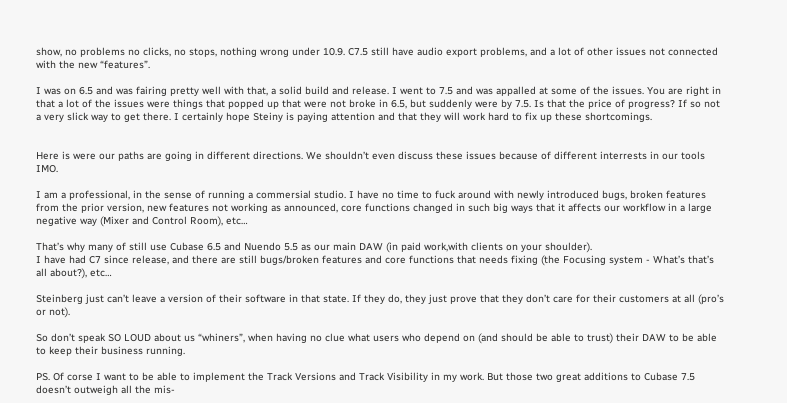show, no problems no clicks, no stops, nothing wrong under 10.9. C7.5 still have audio export problems, and a lot of other issues not connected with the new “features”.

I was on 6.5 and was fairing pretty well with that, a solid build and release. I went to 7.5 and was appalled at some of the issues. You are right in that a lot of the issues were things that popped up that were not broke in 6.5, but suddenly were by 7.5. Is that the price of progress? If so not a very slick way to get there. I certainly hope Steiny is paying attention and that they will work hard to fix up these shortcomings.


Here is were our paths are going in different directions. We shouldn’t even discuss these issues because of different interrests in our tools IMO.

I am a professional, in the sense of running a commersial studio. I have no time to fuck around with newly introduced bugs, broken features from the prior version, new features not working as announced, core functions changed in such big ways that it affects our workflow in a large negative way (Mixer and Control Room), etc…

That’s why many of still use Cubase 6.5 and Nuendo 5.5 as our main DAW (in paid work,with clients on your shoulder).
I have had C7 since release, and there are still bugs/broken features and core functions that needs fixing (the Focusing system - What’s that’s all about?), etc…

Steinberg just can’t leave a version of their software in that state. If they do, they just prove that they don’t care for their customers at all (pro’s or not).

So don’t speak SO LOUD about us “whiners”, when having no clue what users who depend on (and should be able to trust) their DAW to be able to keep their business running.

PS. Of corse I want to be able to implement the Track Versions and Track Visibility in my work. But those two great additions to Cubase 7.5 doesn’t outweigh all the mis-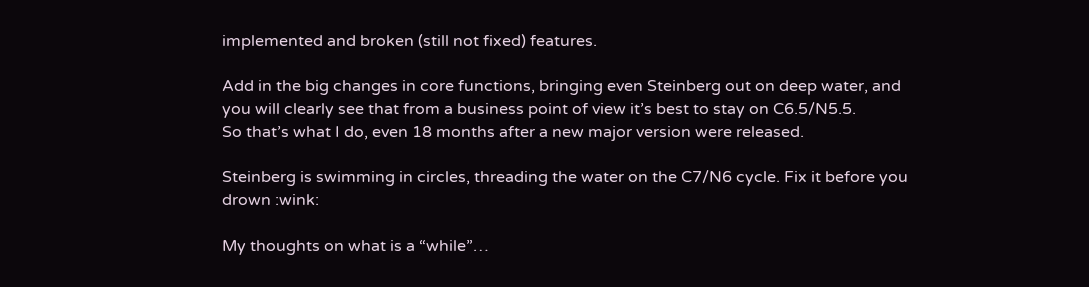implemented and broken (still not fixed) features.

Add in the big changes in core functions, bringing even Steinberg out on deep water, and you will clearly see that from a business point of view it’s best to stay on C6.5/N5.5.
So that’s what I do, even 18 months after a new major version were released.

Steinberg is swimming in circles, threading the water on the C7/N6 cycle. Fix it before you drown :wink:

My thoughts on what is a “while”…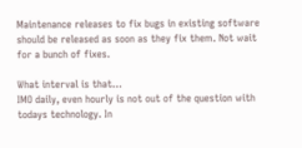Maintenance releases to fix bugs in existing software should be released as soon as they fix them. Not wait for a bunch of fixes.

What interval is that…
IMO daily, even hourly is not out of the question with todays technology. In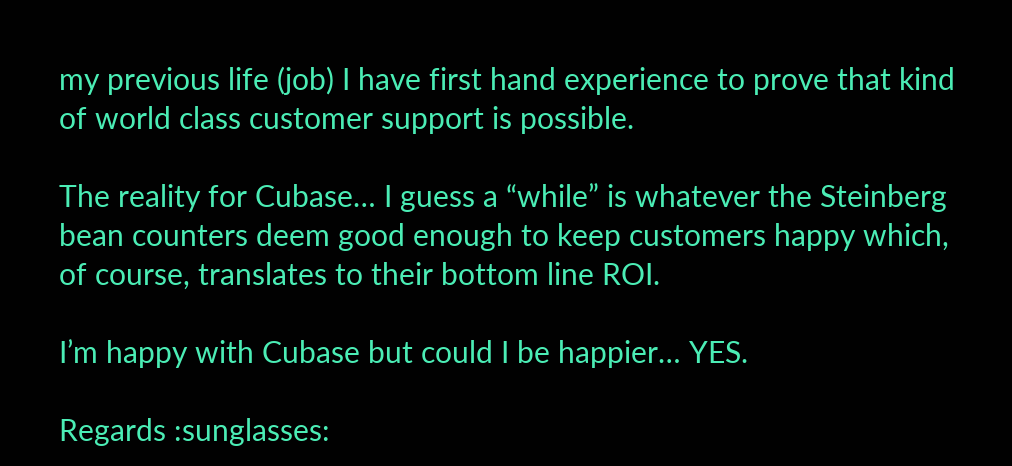my previous life (job) I have first hand experience to prove that kind of world class customer support is possible.

The reality for Cubase… I guess a “while” is whatever the Steinberg bean counters deem good enough to keep customers happy which, of course, translates to their bottom line ROI.

I’m happy with Cubase but could I be happier… YES.

Regards :sunglasses: